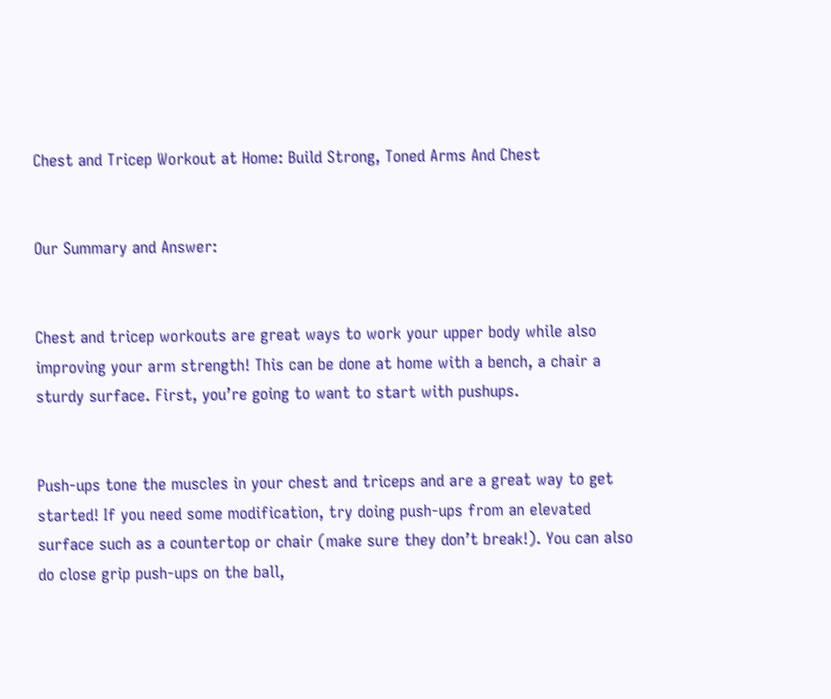Chest and Tricep Workout at Home: Build Strong, Toned Arms And Chest


Our Summary and Answer:


Chest and tricep workouts are great ways to work your upper body while also improving your arm strength! This can be done at home with a bench, a chair a sturdy surface. First, you’re going to want to start with pushups.


Push-ups tone the muscles in your chest and triceps and are a great way to get started! If you need some modification, try doing push-ups from an elevated surface such as a countertop or chair (make sure they don’t break!). You can also do close grip push-ups on the ball,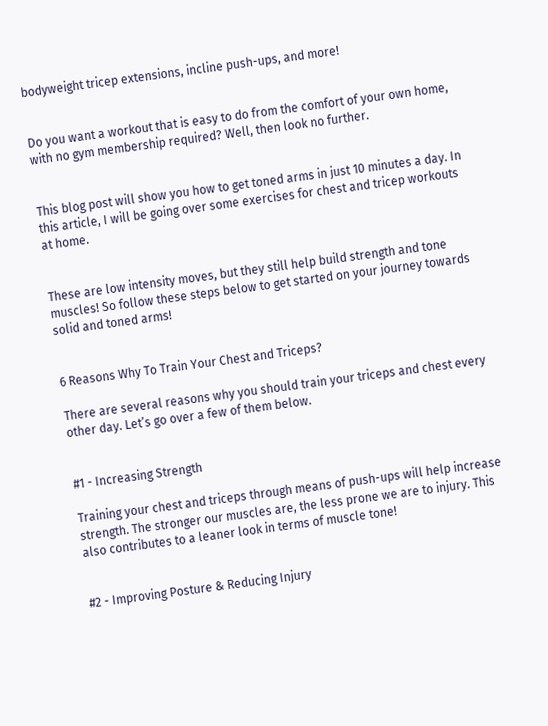bodyweight tricep extensions, incline push-ups, and more!


Do you want a workout that is easy to do from the comfort of your own home, with no gym membership required? Well, then look no further.


This blog post will show you how to get toned arms in just 10 minutes a day. In this article, I will be going over some exercises for chest and tricep workouts at home.


These are low intensity moves, but they still help build strength and tone muscles! So follow these steps below to get started on your journey towards solid and toned arms!


6 Reasons Why To Train Your Chest and Triceps?

There are several reasons why you should train your triceps and chest every other day. Let’s go over a few of them below.


#1 - Increasing Strength

Training your chest and triceps through means of push-ups will help increase strength. The stronger our muscles are, the less prone we are to injury. This also contributes to a leaner look in terms of muscle tone!


#2 - Improving Posture & Reducing Injury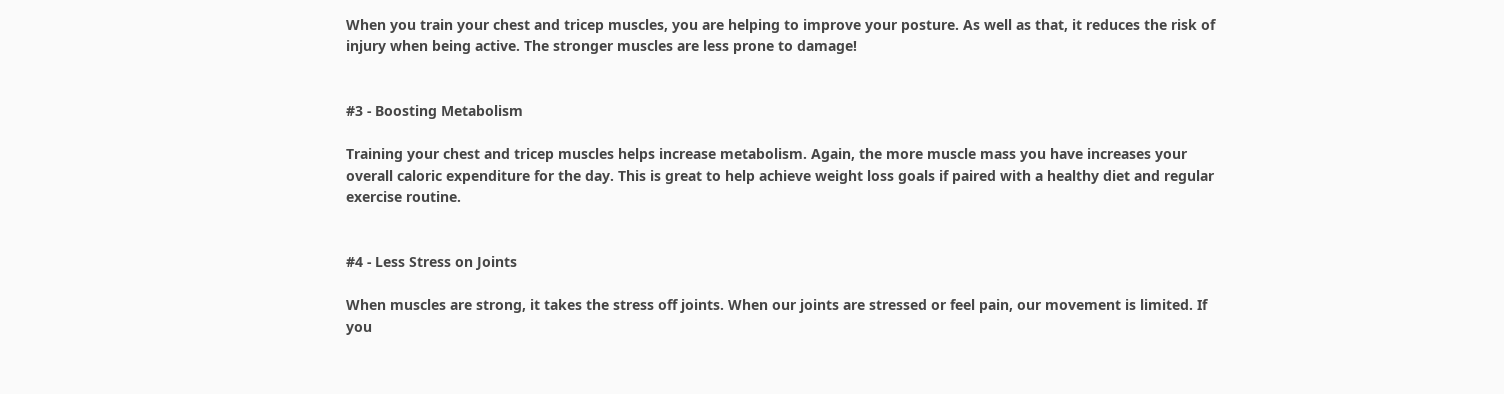When you train your chest and tricep muscles, you are helping to improve your posture. As well as that, it reduces the risk of injury when being active. The stronger muscles are less prone to damage!


#3 - Boosting Metabolism

Training your chest and tricep muscles helps increase metabolism. Again, the more muscle mass you have increases your overall caloric expenditure for the day. This is great to help achieve weight loss goals if paired with a healthy diet and regular exercise routine.


#4 - Less Stress on Joints

When muscles are strong, it takes the stress off joints. When our joints are stressed or feel pain, our movement is limited. If you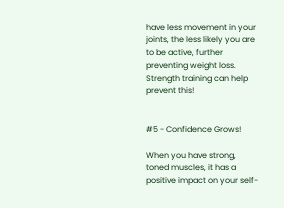have less movement in your joints, the less likely you are to be active, further preventing weight loss. Strength training can help prevent this!


#5 - Confidence Grows!

When you have strong, toned muscles, it has a positive impact on your self-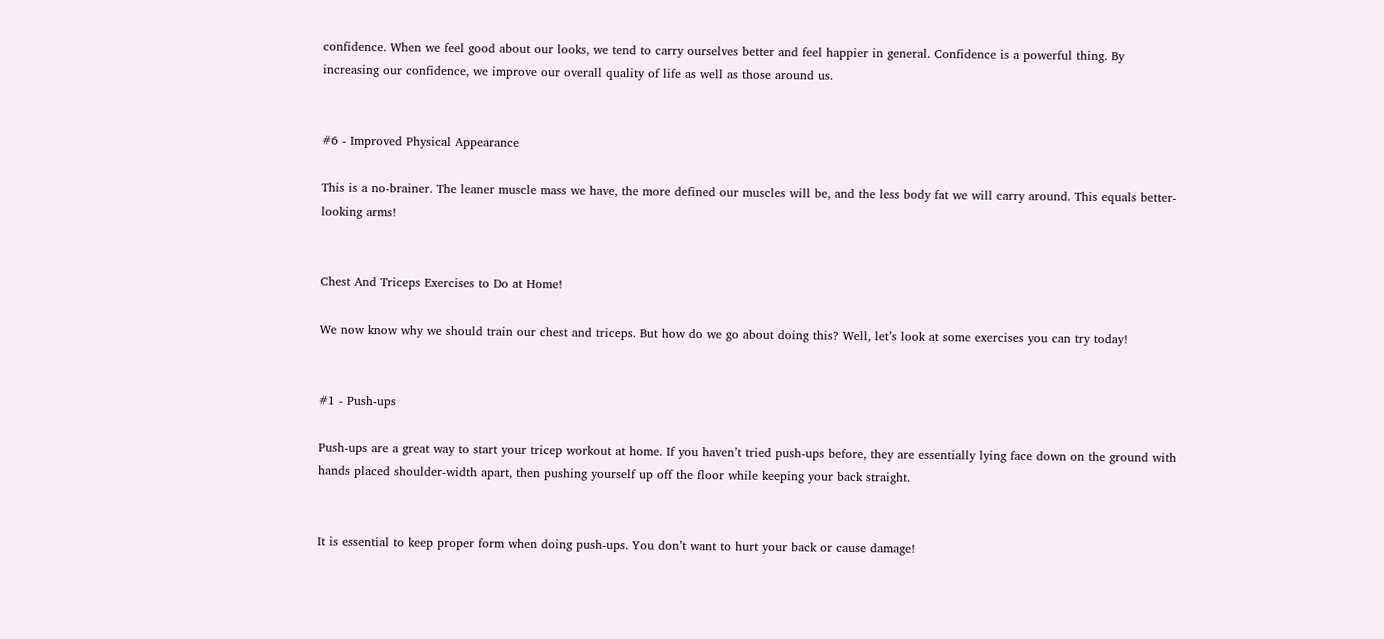confidence. When we feel good about our looks, we tend to carry ourselves better and feel happier in general. Confidence is a powerful thing. By increasing our confidence, we improve our overall quality of life as well as those around us.


#6 - Improved Physical Appearance

This is a no-brainer. The leaner muscle mass we have, the more defined our muscles will be, and the less body fat we will carry around. This equals better-looking arms!


Chest And Triceps Exercises to Do at Home!

We now know why we should train our chest and triceps. But how do we go about doing this? Well, let’s look at some exercises you can try today!


#1 - Push-ups

Push-ups are a great way to start your tricep workout at home. If you haven’t tried push-ups before, they are essentially lying face down on the ground with hands placed shoulder-width apart, then pushing yourself up off the floor while keeping your back straight.


It is essential to keep proper form when doing push-ups. You don’t want to hurt your back or cause damage!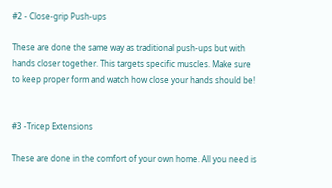#2 - Close-grip Push-ups

These are done the same way as traditional push-ups but with hands closer together. This targets specific muscles. Make sure to keep proper form and watch how close your hands should be!


#3 -Tricep Extensions

These are done in the comfort of your own home. All you need is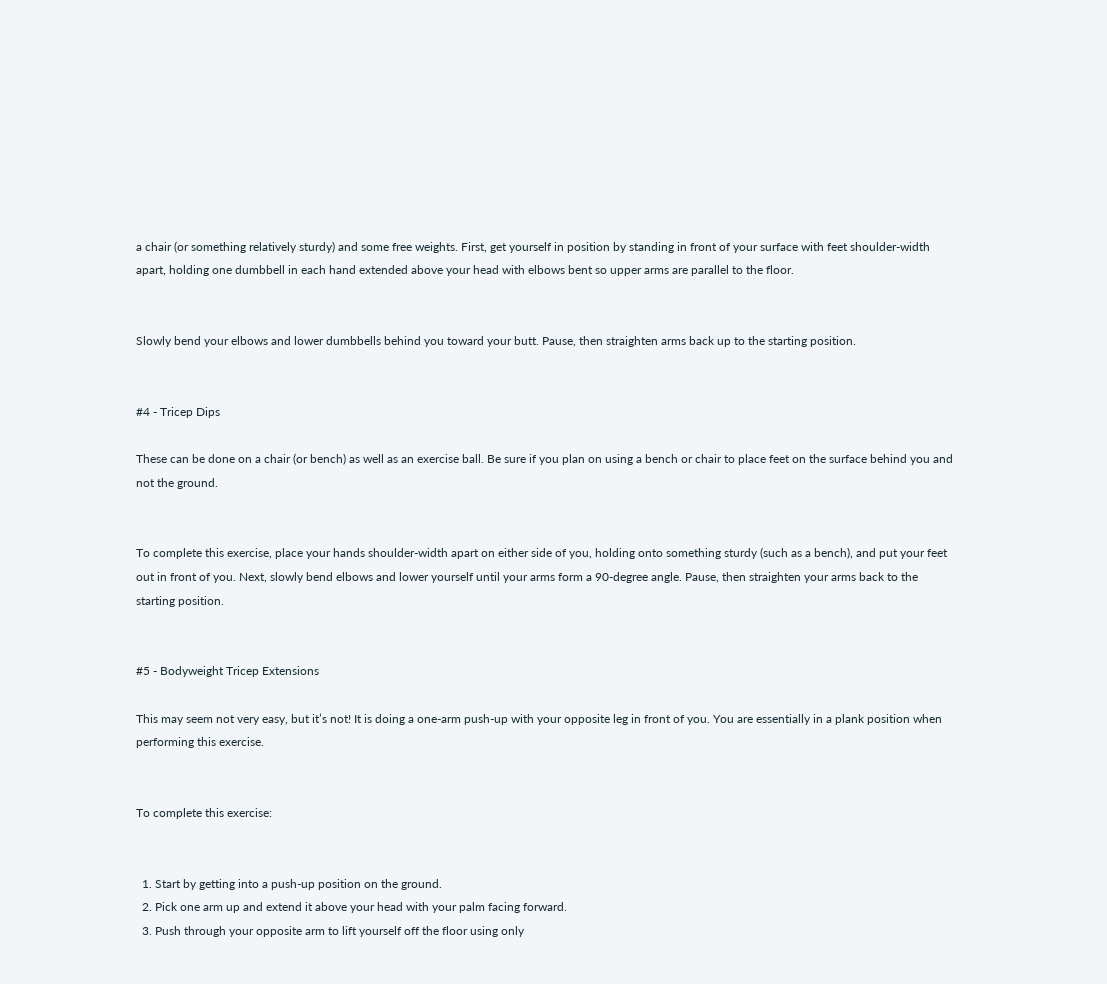a chair (or something relatively sturdy) and some free weights. First, get yourself in position by standing in front of your surface with feet shoulder-width apart, holding one dumbbell in each hand extended above your head with elbows bent so upper arms are parallel to the floor.


Slowly bend your elbows and lower dumbbells behind you toward your butt. Pause, then straighten arms back up to the starting position.


#4 - Tricep Dips

These can be done on a chair (or bench) as well as an exercise ball. Be sure if you plan on using a bench or chair to place feet on the surface behind you and not the ground.


To complete this exercise, place your hands shoulder-width apart on either side of you, holding onto something sturdy (such as a bench), and put your feet out in front of you. Next, slowly bend elbows and lower yourself until your arms form a 90-degree angle. Pause, then straighten your arms back to the starting position.


#5 - Bodyweight Tricep Extensions

This may seem not very easy, but it’s not! It is doing a one-arm push-up with your opposite leg in front of you. You are essentially in a plank position when performing this exercise.


To complete this exercise:


  1. Start by getting into a push-up position on the ground.
  2. Pick one arm up and extend it above your head with your palm facing forward.
  3. Push through your opposite arm to lift yourself off the floor using only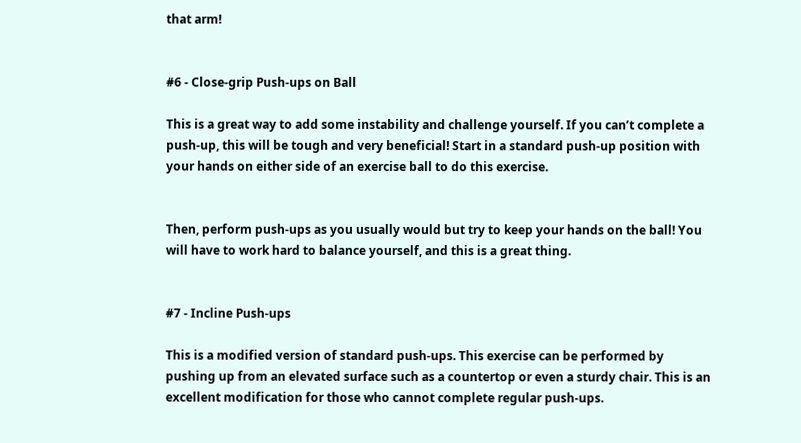that arm!


#6 - Close-grip Push-ups on Ball

This is a great way to add some instability and challenge yourself. If you can’t complete a push-up, this will be tough and very beneficial! Start in a standard push-up position with your hands on either side of an exercise ball to do this exercise.


Then, perform push-ups as you usually would but try to keep your hands on the ball! You will have to work hard to balance yourself, and this is a great thing.


#7 - Incline Push-ups

This is a modified version of standard push-ups. This exercise can be performed by pushing up from an elevated surface such as a countertop or even a sturdy chair. This is an excellent modification for those who cannot complete regular push-ups.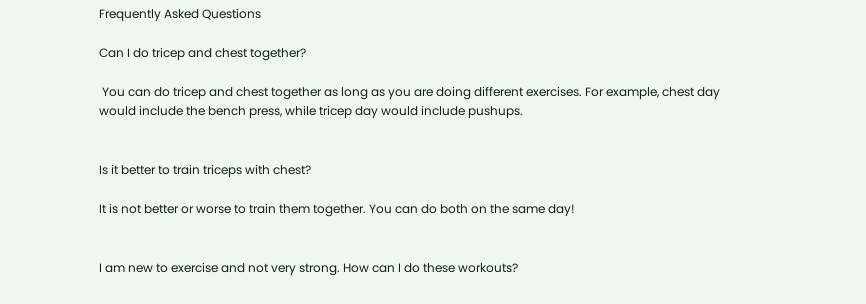Frequently Asked Questions

Can I do tricep and chest together?

 You can do tricep and chest together as long as you are doing different exercises. For example, chest day would include the bench press, while tricep day would include pushups.


Is it better to train triceps with chest?

It is not better or worse to train them together. You can do both on the same day!


I am new to exercise and not very strong. How can I do these workouts?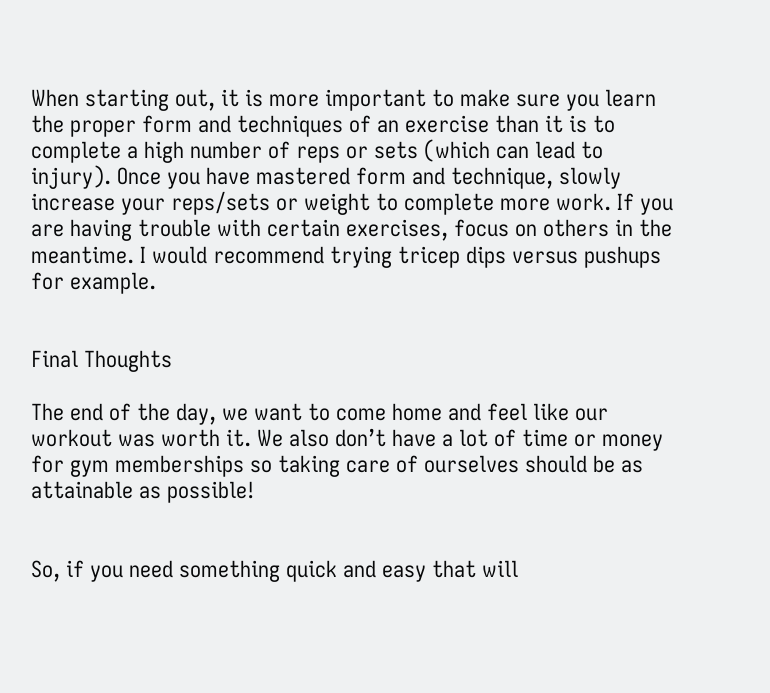When starting out, it is more important to make sure you learn the proper form and techniques of an exercise than it is to complete a high number of reps or sets (which can lead to injury). Once you have mastered form and technique, slowly increase your reps/sets or weight to complete more work. If you are having trouble with certain exercises, focus on others in the meantime. I would recommend trying tricep dips versus pushups for example.


Final Thoughts

The end of the day, we want to come home and feel like our workout was worth it. We also don’t have a lot of time or money for gym memberships so taking care of ourselves should be as attainable as possible!


So, if you need something quick and easy that will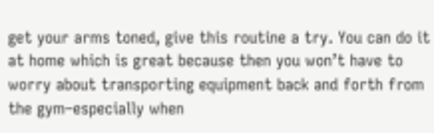get your arms toned, give this routine a try. You can do it at home which is great because then you won’t have to worry about transporting equipment back and forth from the gym–especially when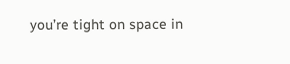you’re tight on space in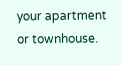your apartment or townhouse.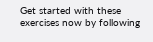Get started with these exercises now by following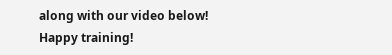along with our video below! Happy training!